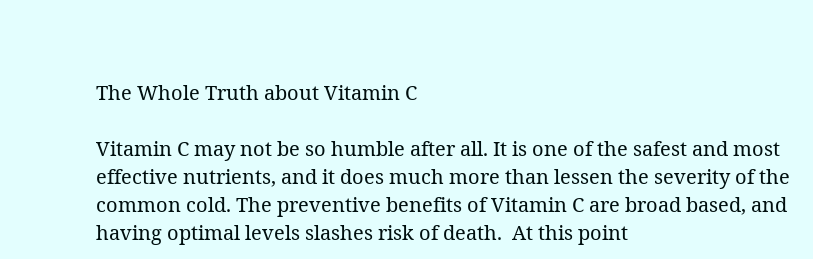The Whole Truth about Vitamin C

Vitamin C may not be so humble after all. It is one of the safest and most effective nutrients, and it does much more than lessen the severity of the common cold. The preventive benefits of Vitamin C are broad based, and having optimal levels slashes risk of death.  At this point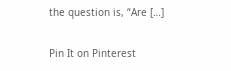the question is, “Are […]

Pin It on Pinterest